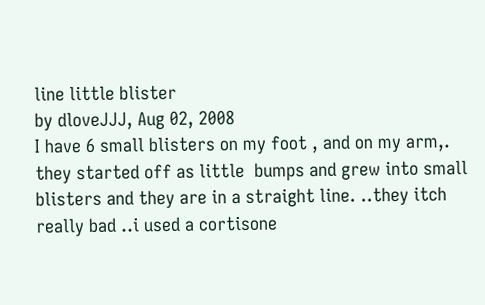line little blister
by dloveJJJ, Aug 02, 2008
I have 6 small blisters on my foot , and on my arm,. they started off as little  bumps and grew into small blisters and they are in a straight line. ..they itch really bad ..i used a cortisone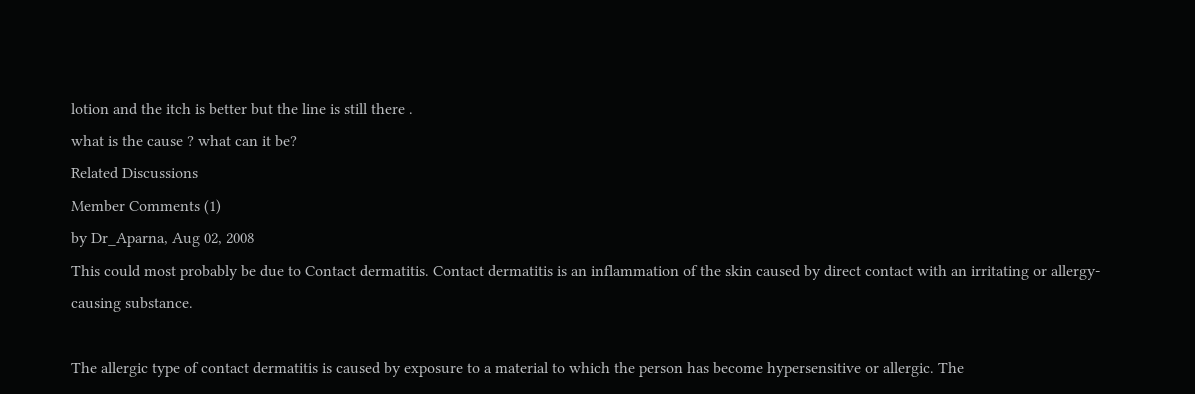lotion and the itch is better but the line is still there .
what is the cause ? what can it be?
Related Discussions
Member Comments (1)
by Dr_Aparna, Aug 02, 2008
This could most probably be due to Contact dermatitis. Contact dermatitis is an inflammation of the skin caused by direct contact with an irritating or allergy-causing substance.

The allergic type of contact dermatitis is caused by exposure to a material to which the person has become hypersensitive or allergic. The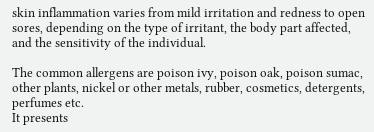skin inflammation varies from mild irritation and redness to open sores, depending on the type of irritant, the body part affected, and the sensitivity of the individual.

The common allergens are poison ivy, poison oak, poison sumac, other plants, nickel or other metals, rubber, cosmetics, detergents, perfumes etc.
It presents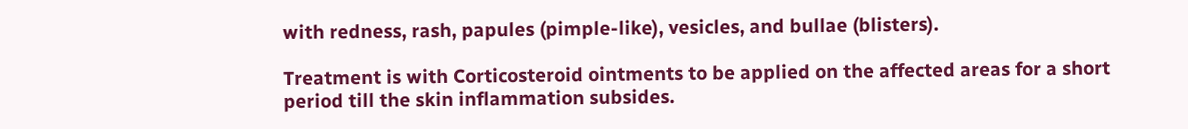with redness, rash, papules (pimple-like), vesicles, and bullae (blisters).

Treatment is with Corticosteroid ointments to be applied on the affected areas for a short period till the skin inflammation subsides.